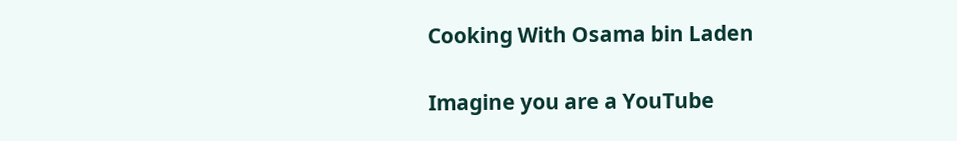Cooking With Osama bin Laden

Imagine you are a YouTube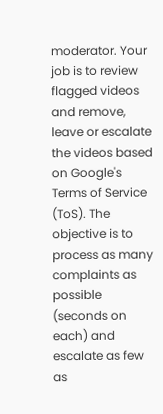moderator. Your job is to review flagged videos and remove, leave or escalate the videos based on Google's Terms of Service (ToS). The objective is to process as many complaints as possible (seconds on each) and escalate as few as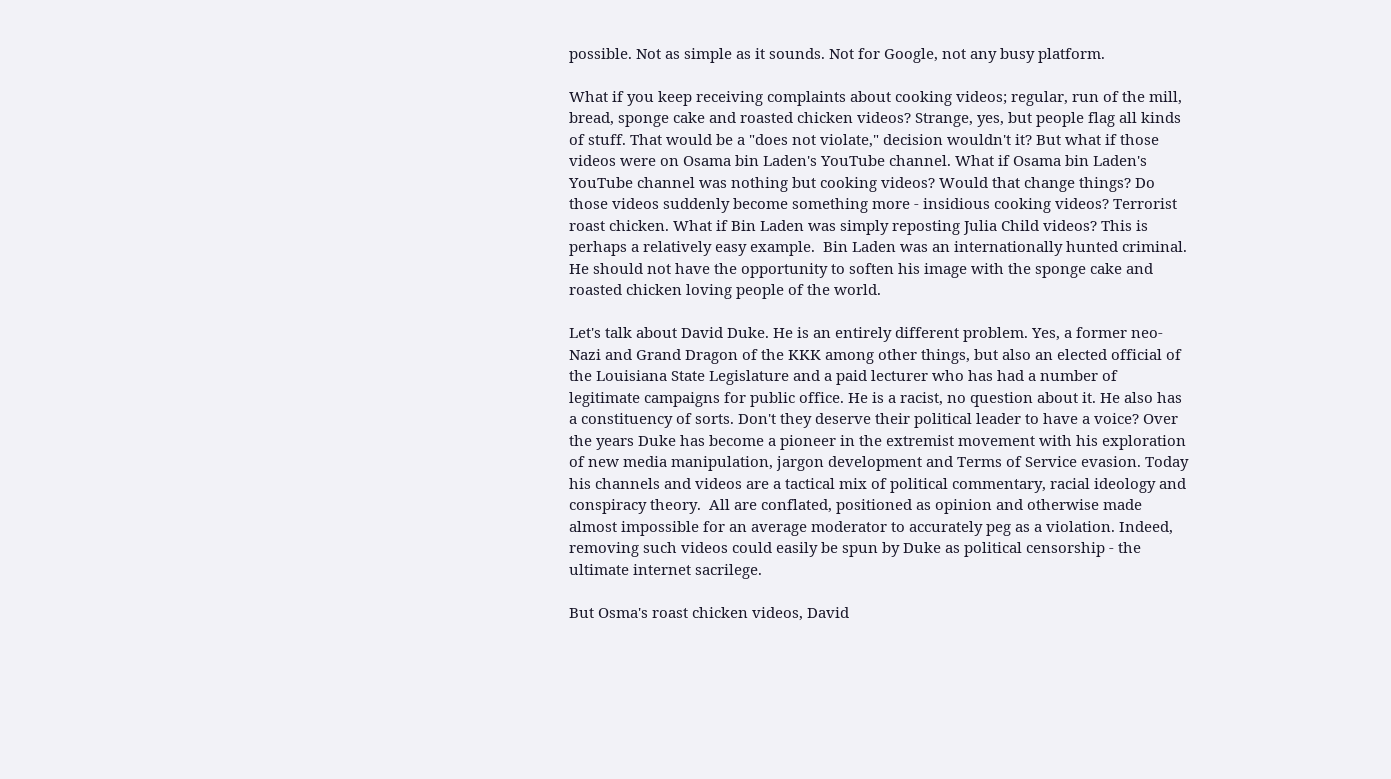possible. Not as simple as it sounds. Not for Google, not any busy platform.

What if you keep receiving complaints about cooking videos; regular, run of the mill, bread, sponge cake and roasted chicken videos? Strange, yes, but people flag all kinds of stuff. That would be a "does not violate," decision wouldn't it? But what if those videos were on Osama bin Laden's YouTube channel. What if Osama bin Laden's YouTube channel was nothing but cooking videos? Would that change things? Do those videos suddenly become something more - insidious cooking videos? Terrorist roast chicken. What if Bin Laden was simply reposting Julia Child videos? This is perhaps a relatively easy example.  Bin Laden was an internationally hunted criminal. He should not have the opportunity to soften his image with the sponge cake and roasted chicken loving people of the world.

Let's talk about David Duke. He is an entirely different problem. Yes, a former neo-Nazi and Grand Dragon of the KKK among other things, but also an elected official of the Louisiana State Legislature and a paid lecturer who has had a number of legitimate campaigns for public office. He is a racist, no question about it. He also has a constituency of sorts. Don't they deserve their political leader to have a voice? Over the years Duke has become a pioneer in the extremist movement with his exploration of new media manipulation, jargon development and Terms of Service evasion. Today his channels and videos are a tactical mix of political commentary, racial ideology and conspiracy theory.  All are conflated, positioned as opinion and otherwise made almost impossible for an average moderator to accurately peg as a violation. Indeed, removing such videos could easily be spun by Duke as political censorship - the ultimate internet sacrilege.

But Osma's roast chicken videos, David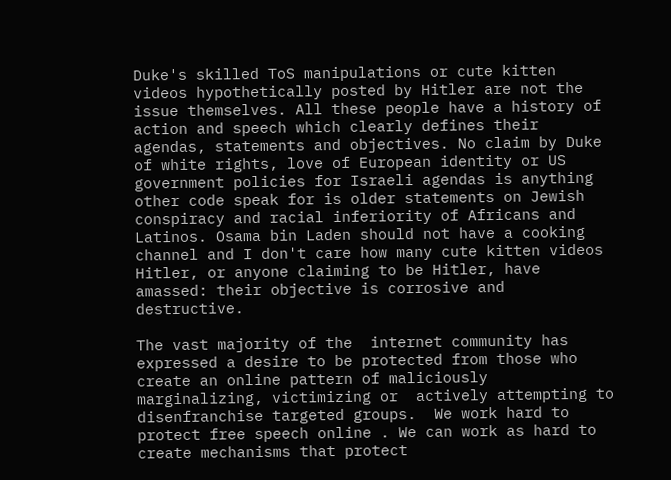Duke's skilled ToS manipulations or cute kitten videos hypothetically posted by Hitler are not the issue themselves. All these people have a history of action and speech which clearly defines their agendas, statements and objectives. No claim by Duke of white rights, love of European identity or US government policies for Israeli agendas is anything other code speak for is older statements on Jewish conspiracy and racial inferiority of Africans and Latinos. Osama bin Laden should not have a cooking channel and I don't care how many cute kitten videos Hitler, or anyone claiming to be Hitler, have amassed: their objective is corrosive and destructive.

The vast majority of the  internet community has expressed a desire to be protected from those who create an online pattern of maliciously marginalizing, victimizing or  actively attempting to disenfranchise targeted groups.  We work hard to protect free speech online . We can work as hard to create mechanisms that protect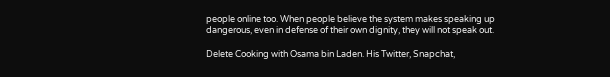people online too. When people believe the system makes speaking up dangerous, even in defense of their own dignity, they will not speak out.

Delete Cooking with Osama bin Laden. His Twitter, Snapchat,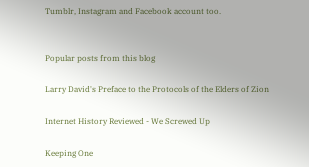Tumblr, Instagram and Facebook account too.


Popular posts from this blog

Larry David's Preface to the Protocols of the Elders of Zion

Internet History Reviewed - We Screwed Up

Keeping One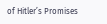of Hitler’s Promises